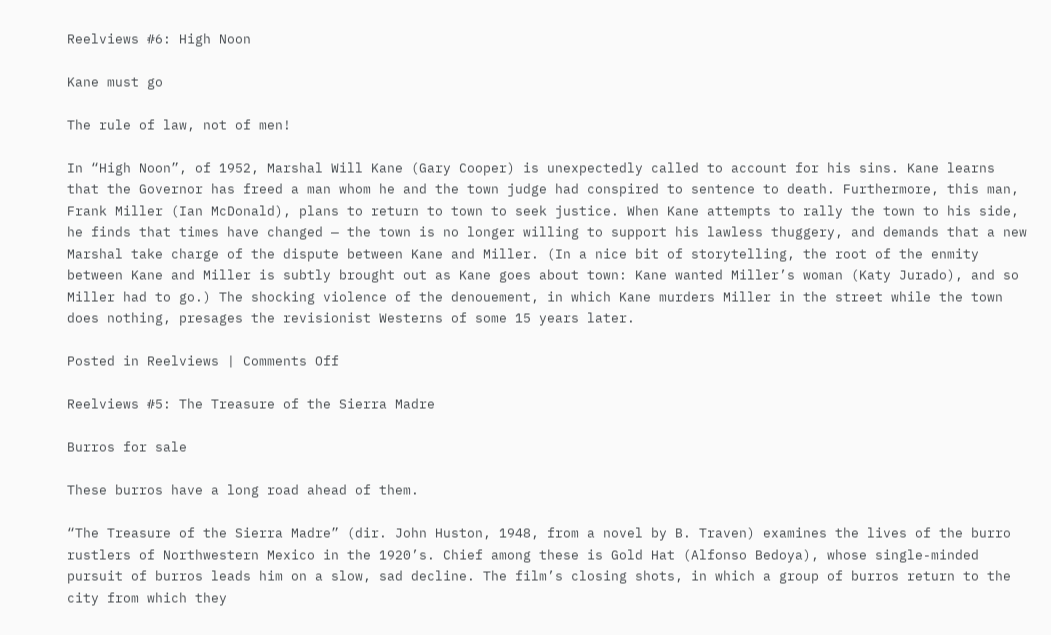Reelviews #6: High Noon

Kane must go

The rule of law, not of men!

In “High Noon”, of 1952, Marshal Will Kane (Gary Cooper) is unexpectedly called to account for his sins. Kane learns that the Governor has freed a man whom he and the town judge had conspired to sentence to death. Furthermore, this man, Frank Miller (Ian McDonald), plans to return to town to seek justice. When Kane attempts to rally the town to his side, he finds that times have changed — the town is no longer willing to support his lawless thuggery, and demands that a new Marshal take charge of the dispute between Kane and Miller. (In a nice bit of storytelling, the root of the enmity between Kane and Miller is subtly brought out as Kane goes about town: Kane wanted Miller’s woman (Katy Jurado), and so Miller had to go.) The shocking violence of the denouement, in which Kane murders Miller in the street while the town does nothing, presages the revisionist Westerns of some 15 years later.

Posted in Reelviews | Comments Off

Reelviews #5: The Treasure of the Sierra Madre

Burros for sale

These burros have a long road ahead of them.

“The Treasure of the Sierra Madre” (dir. John Huston, 1948, from a novel by B. Traven) examines the lives of the burro rustlers of Northwestern Mexico in the 1920’s. Chief among these is Gold Hat (Alfonso Bedoya), whose single-minded pursuit of burros leads him on a slow, sad decline. The film’s closing shots, in which a group of burros return to the city from which they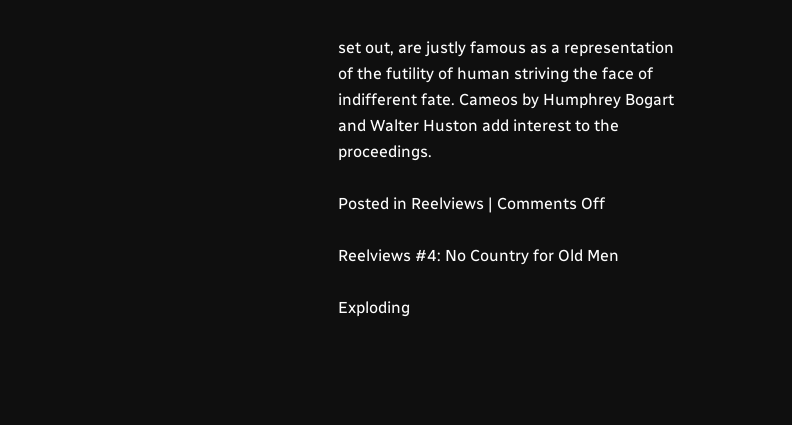set out, are justly famous as a representation of the futility of human striving the face of indifferent fate. Cameos by Humphrey Bogart and Walter Huston add interest to the proceedings.

Posted in Reelviews | Comments Off

Reelviews #4: No Country for Old Men

Exploding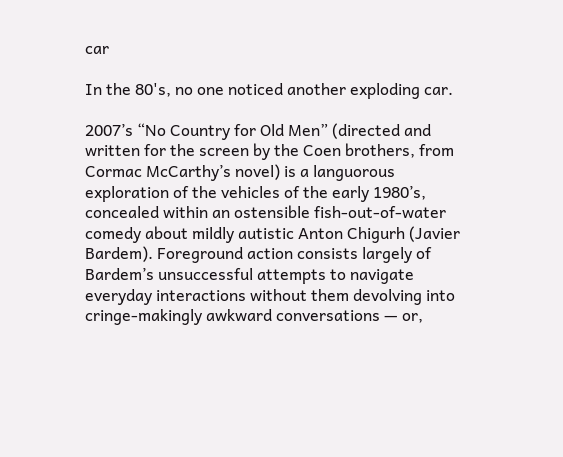car

In the 80's, no one noticed another exploding car.

2007’s “No Country for Old Men” (directed and written for the screen by the Coen brothers, from Cormac McCarthy’s novel) is a languorous exploration of the vehicles of the early 1980’s, concealed within an ostensible fish-out-of-water comedy about mildly autistic Anton Chigurh (Javier Bardem). Foreground action consists largely of Bardem’s unsuccessful attempts to navigate everyday interactions without them devolving into cringe-makingly awkward conversations — or,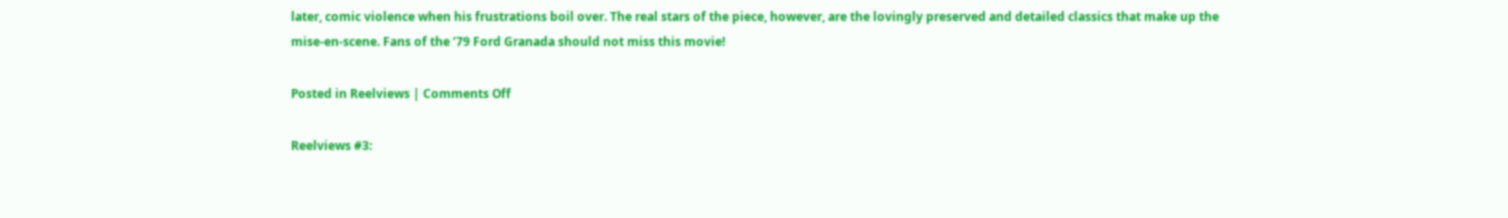later, comic violence when his frustrations boil over. The real stars of the piece, however, are the lovingly preserved and detailed classics that make up the mise-en-scene. Fans of the ’79 Ford Granada should not miss this movie!

Posted in Reelviews | Comments Off

Reelviews #3: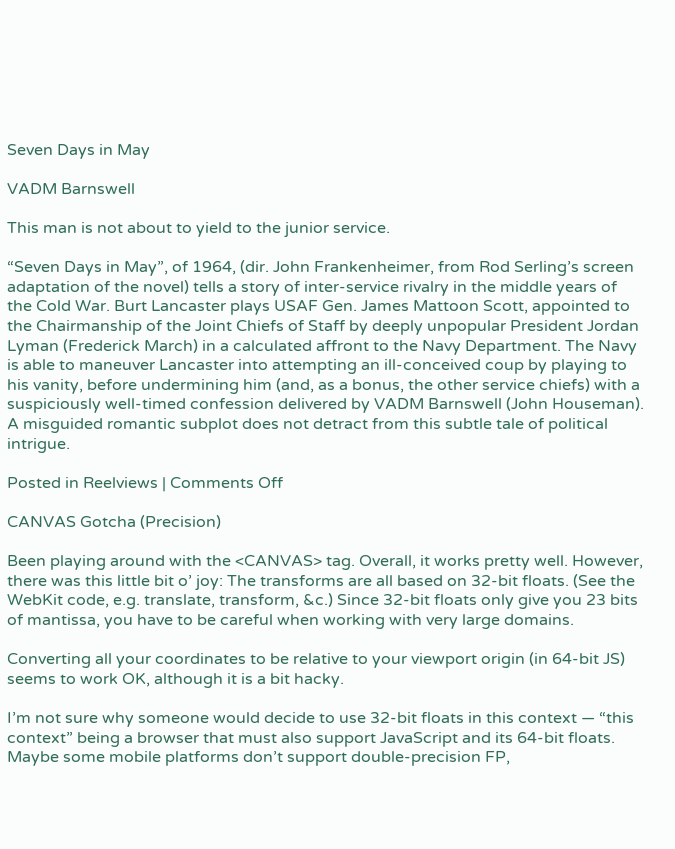Seven Days in May

VADM Barnswell

This man is not about to yield to the junior service.

“Seven Days in May”, of 1964, (dir. John Frankenheimer, from Rod Serling’s screen adaptation of the novel) tells a story of inter-service rivalry in the middle years of the Cold War. Burt Lancaster plays USAF Gen. James Mattoon Scott, appointed to the Chairmanship of the Joint Chiefs of Staff by deeply unpopular President Jordan Lyman (Frederick March) in a calculated affront to the Navy Department. The Navy is able to maneuver Lancaster into attempting an ill-conceived coup by playing to his vanity, before undermining him (and, as a bonus, the other service chiefs) with a suspiciously well-timed confession delivered by VADM Barnswell (John Houseman). A misguided romantic subplot does not detract from this subtle tale of political intrigue.

Posted in Reelviews | Comments Off

CANVAS Gotcha (Precision)

Been playing around with the <CANVAS> tag. Overall, it works pretty well. However, there was this little bit o’ joy: The transforms are all based on 32-bit floats. (See the WebKit code, e.g. translate, transform, &c.) Since 32-bit floats only give you 23 bits of mantissa, you have to be careful when working with very large domains.

Converting all your coordinates to be relative to your viewport origin (in 64-bit JS) seems to work OK, although it is a bit hacky.

I’m not sure why someone would decide to use 32-bit floats in this context — “this context” being a browser that must also support JavaScript and its 64-bit floats. Maybe some mobile platforms don’t support double-precision FP,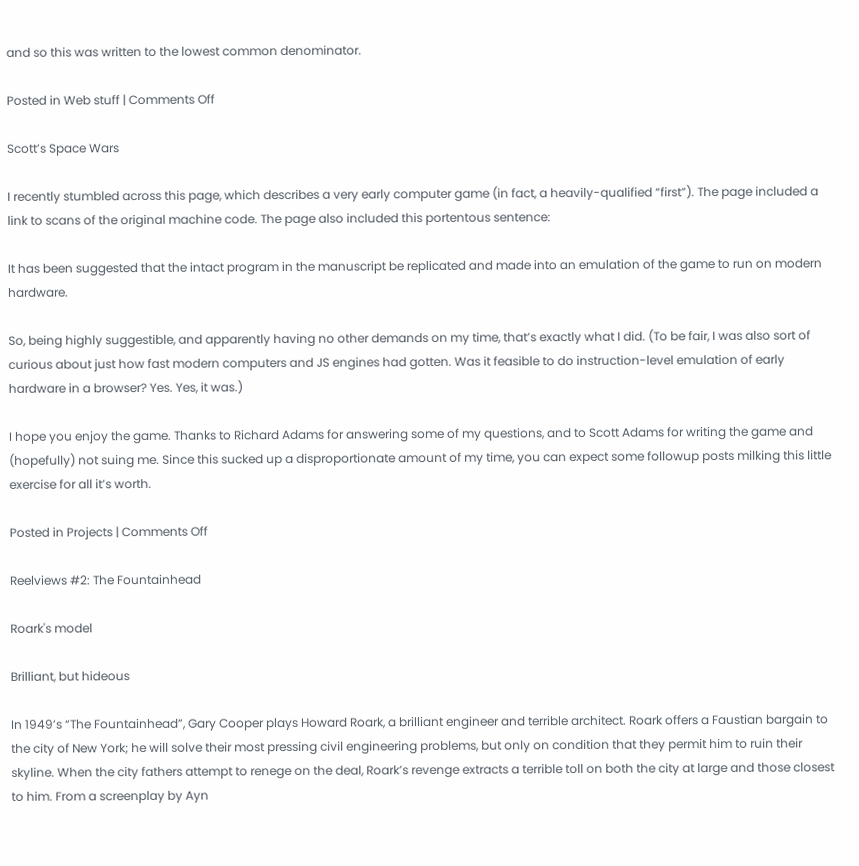and so this was written to the lowest common denominator.

Posted in Web stuff | Comments Off

Scott’s Space Wars

I recently stumbled across this page, which describes a very early computer game (in fact, a heavily-qualified “first”). The page included a link to scans of the original machine code. The page also included this portentous sentence:

It has been suggested that the intact program in the manuscript be replicated and made into an emulation of the game to run on modern hardware.

So, being highly suggestible, and apparently having no other demands on my time, that’s exactly what I did. (To be fair, I was also sort of curious about just how fast modern computers and JS engines had gotten. Was it feasible to do instruction-level emulation of early hardware in a browser? Yes. Yes, it was.)

I hope you enjoy the game. Thanks to Richard Adams for answering some of my questions, and to Scott Adams for writing the game and (hopefully) not suing me. Since this sucked up a disproportionate amount of my time, you can expect some followup posts milking this little exercise for all it’s worth.

Posted in Projects | Comments Off

Reelviews #2: The Fountainhead

Roark's model

Brilliant, but hideous

In 1949’s “The Fountainhead”, Gary Cooper plays Howard Roark, a brilliant engineer and terrible architect. Roark offers a Faustian bargain to the city of New York; he will solve their most pressing civil engineering problems, but only on condition that they permit him to ruin their skyline. When the city fathers attempt to renege on the deal, Roark’s revenge extracts a terrible toll on both the city at large and those closest to him. From a screenplay by Ayn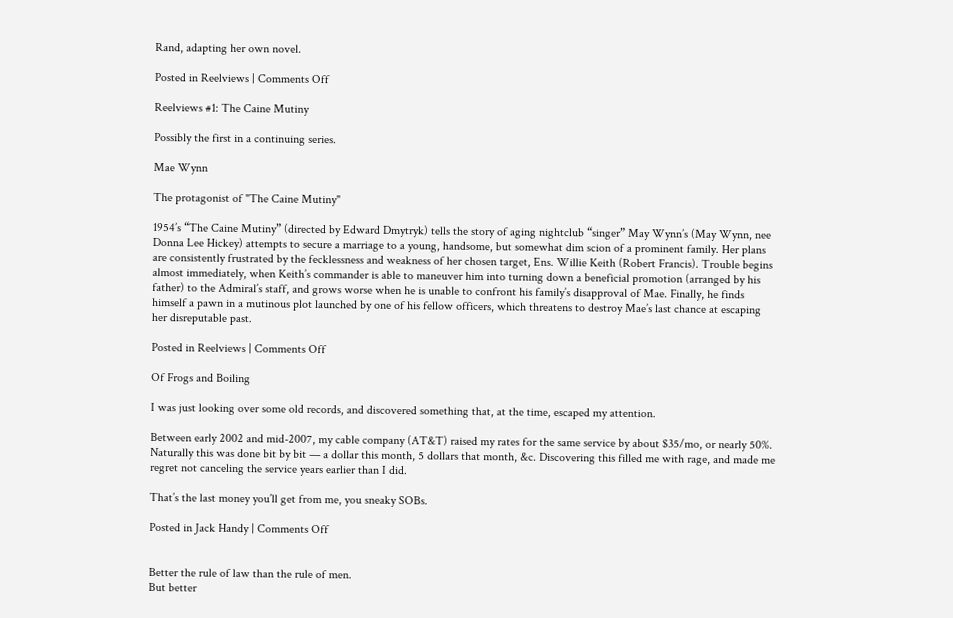Rand, adapting her own novel.

Posted in Reelviews | Comments Off

Reelviews #1: The Caine Mutiny

Possibly the first in a continuing series.

Mae Wynn

The protagonist of "The Caine Mutiny"

1954’s “The Caine Mutiny” (directed by Edward Dmytryk) tells the story of aging nightclub “singer” May Wynn’s (May Wynn, nee Donna Lee Hickey) attempts to secure a marriage to a young, handsome, but somewhat dim scion of a prominent family. Her plans are consistently frustrated by the fecklessness and weakness of her chosen target, Ens. Willie Keith (Robert Francis). Trouble begins almost immediately, when Keith’s commander is able to maneuver him into turning down a beneficial promotion (arranged by his father) to the Admiral’s staff, and grows worse when he is unable to confront his family’s disapproval of Mae. Finally, he finds himself a pawn in a mutinous plot launched by one of his fellow officers, which threatens to destroy Mae’s last chance at escaping her disreputable past.

Posted in Reelviews | Comments Off

Of Frogs and Boiling

I was just looking over some old records, and discovered something that, at the time, escaped my attention.

Between early 2002 and mid-2007, my cable company (AT&T) raised my rates for the same service by about $35/mo, or nearly 50%. Naturally this was done bit by bit — a dollar this month, 5 dollars that month, &c. Discovering this filled me with rage, and made me regret not canceling the service years earlier than I did.

That’s the last money you’ll get from me, you sneaky SOBs.

Posted in Jack Handy | Comments Off


Better the rule of law than the rule of men.
But better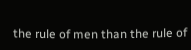the rule of men than the rule of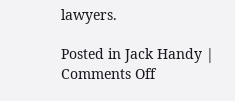lawyers.

Posted in Jack Handy | Comments Off